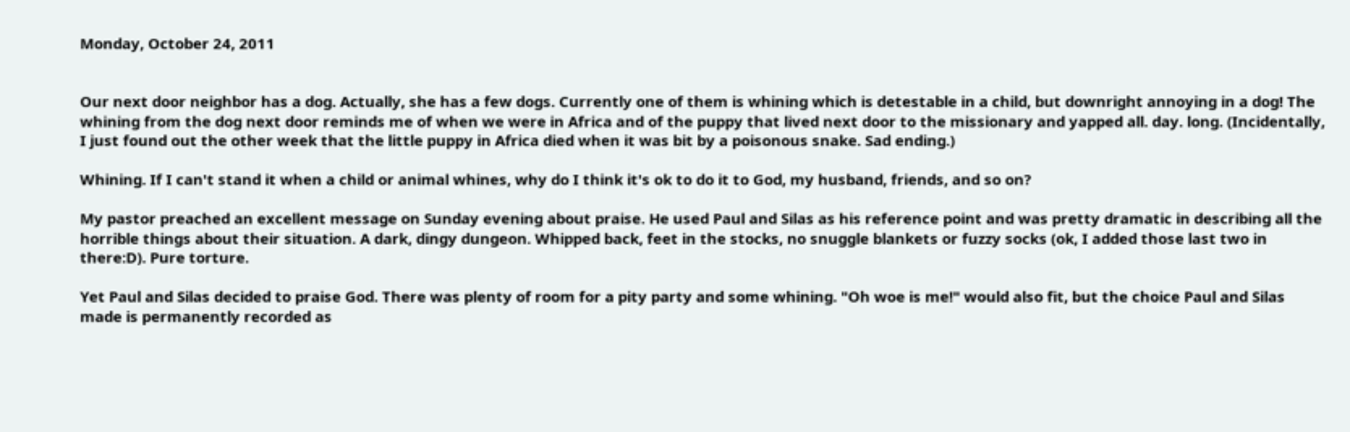Monday, October 24, 2011


Our next door neighbor has a dog. Actually, she has a few dogs. Currently one of them is whining which is detestable in a child, but downright annoying in a dog! The whining from the dog next door reminds me of when we were in Africa and of the puppy that lived next door to the missionary and yapped all. day. long. (Incidentally, I just found out the other week that the little puppy in Africa died when it was bit by a poisonous snake. Sad ending.)

Whining. If I can't stand it when a child or animal whines, why do I think it's ok to do it to God, my husband, friends, and so on?

My pastor preached an excellent message on Sunday evening about praise. He used Paul and Silas as his reference point and was pretty dramatic in describing all the horrible things about their situation. A dark, dingy dungeon. Whipped back, feet in the stocks, no snuggle blankets or fuzzy socks (ok, I added those last two in there:D). Pure torture.

Yet Paul and Silas decided to praise God. There was plenty of room for a pity party and some whining. "Oh woe is me!" would also fit, but the choice Paul and Silas made is permanently recorded as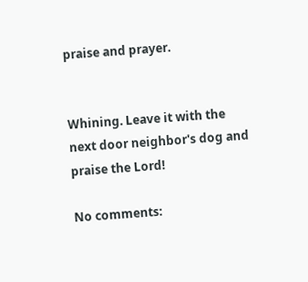praise and prayer.


Whining. Leave it with the next door neighbor's dog and praise the Lord!

No comments: